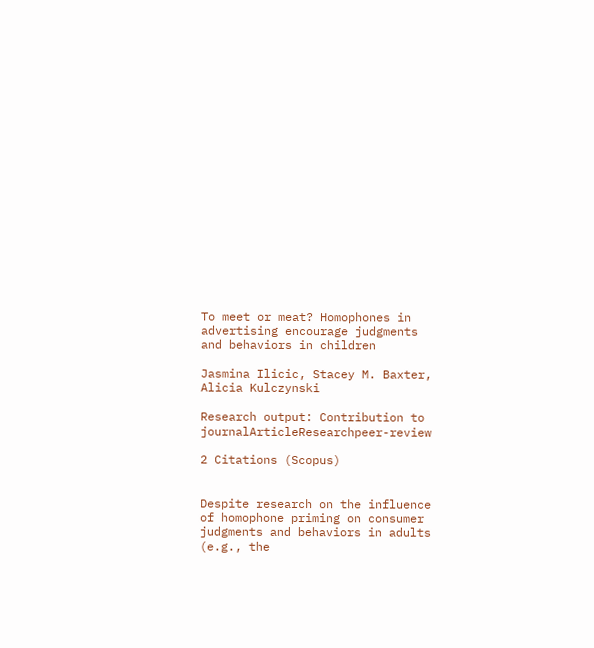To meet or meat? Homophones in advertising encourage judgments and behaviors in children

Jasmina Ilicic, Stacey M. Baxter, Alicia Kulczynski

Research output: Contribution to journalArticleResearchpeer-review

2 Citations (Scopus)


Despite research on the influence of homophone priming on consumer judgments and behaviors in adults (e.g., the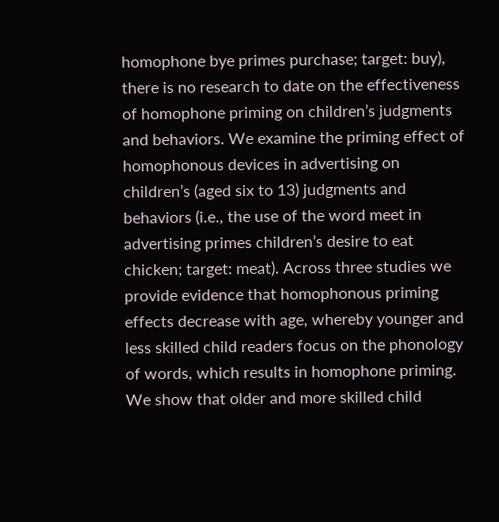homophone bye primes purchase; target: buy), there is no research to date on the effectiveness of homophone priming on children’s judgments and behaviors. We examine the priming effect of homophonous devices in advertising on children’s (aged six to 13) judgments and behaviors (i.e., the use of the word meet in advertising primes children’s desire to eat chicken; target: meat). Across three studies we provide evidence that homophonous priming effects decrease with age, whereby younger and less skilled child readers focus on the phonology of words, which results in homophone priming. We show that older and more skilled child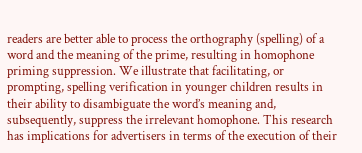readers are better able to process the orthography (spelling) of a word and the meaning of the prime, resulting in homophone priming suppression. We illustrate that facilitating, or prompting, spelling verification in younger children results in their ability to disambiguate the word’s meaning and, subsequently, suppress the irrelevant homophone. This research has implications for advertisers in terms of the execution of their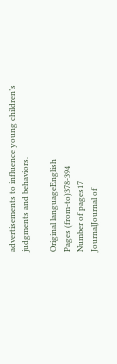advertisements to influence young children’s judgments and behaviors.

Original languageEnglish
Pages (from-to)378-394
Number of pages17
JournalJournal of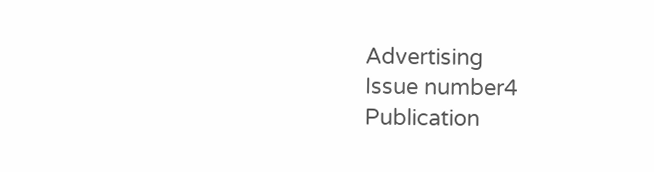Advertising
Issue number4
Publication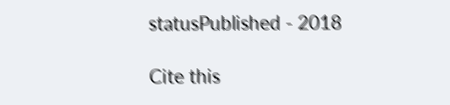statusPublished - 2018

Cite this